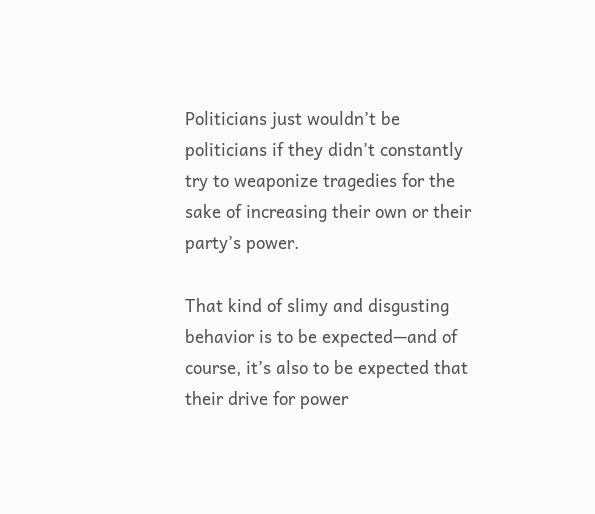Politicians just wouldn’t be politicians if they didn’t constantly try to weaponize tragedies for the sake of increasing their own or their party’s power.

That kind of slimy and disgusting behavior is to be expected—and of course, it’s also to be expected that their drive for power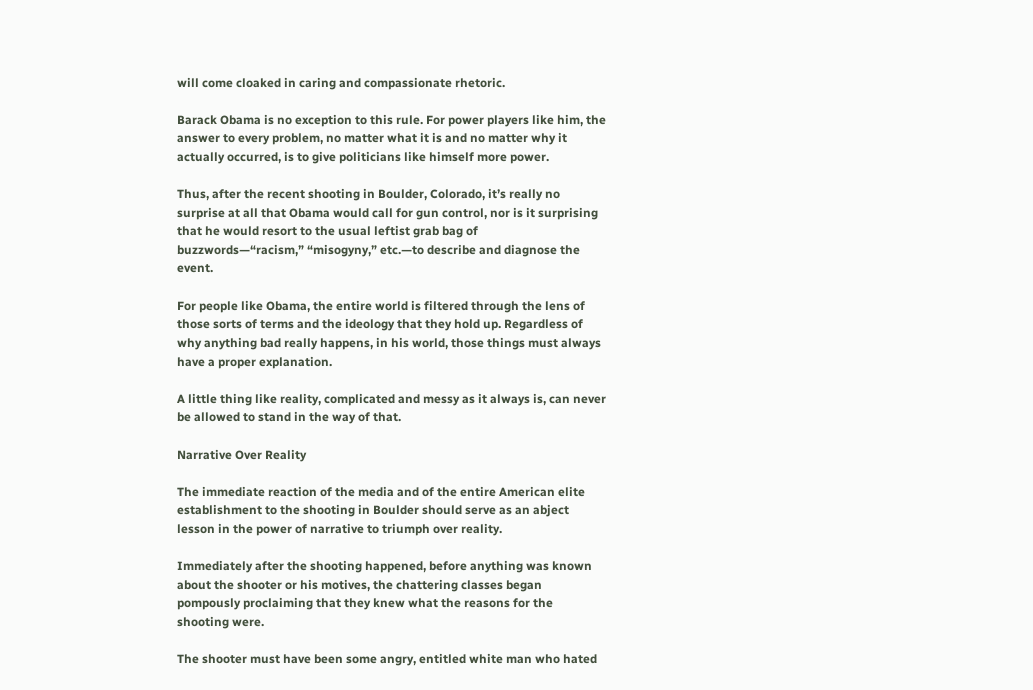will come cloaked in caring and compassionate rhetoric.

Barack Obama is no exception to this rule. For power players like him, the answer to every problem, no matter what it is and no matter why it actually occurred, is to give politicians like himself more power.

Thus, after the recent shooting in Boulder, Colorado, it’s really no surprise at all that Obama would call for gun control, nor is it surprising that he would resort to the usual leftist grab bag of buzzwords—“racism,” “misogyny,” etc.—to describe and diagnose the event.

For people like Obama, the entire world is filtered through the lens of those sorts of terms and the ideology that they hold up. Regardless of why anything bad really happens, in his world, those things must always have a proper explanation.

A little thing like reality, complicated and messy as it always is, can never be allowed to stand in the way of that.

Narrative Over Reality

The immediate reaction of the media and of the entire American elite establishment to the shooting in Boulder should serve as an abject lesson in the power of narrative to triumph over reality.

Immediately after the shooting happened, before anything was known about the shooter or his motives, the chattering classes began pompously proclaiming that they knew what the reasons for the shooting were.

The shooter must have been some angry, entitled white man who hated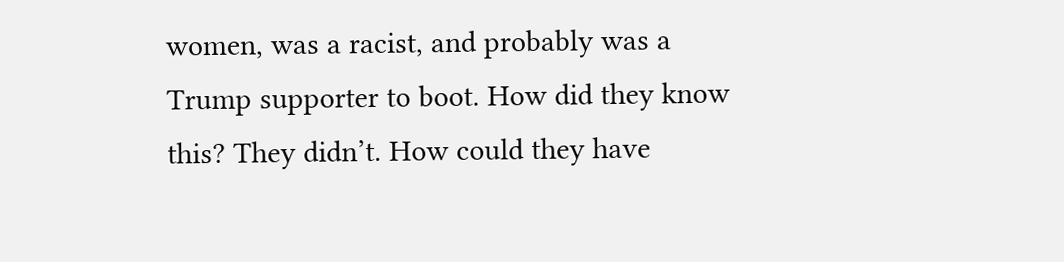women, was a racist, and probably was a Trump supporter to boot. How did they know this? They didn’t. How could they have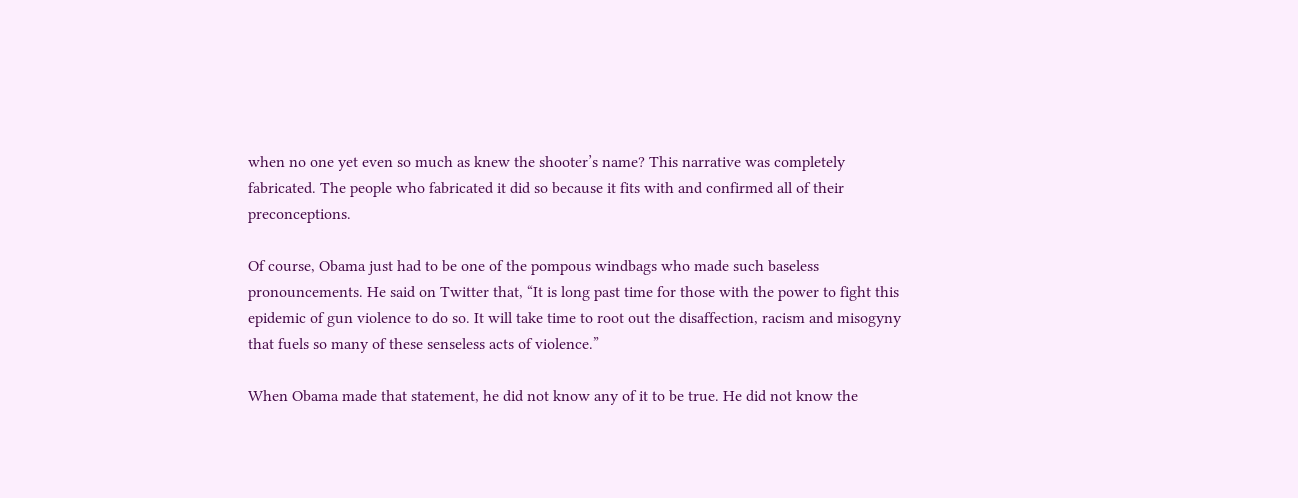when no one yet even so much as knew the shooter’s name? This narrative was completely fabricated. The people who fabricated it did so because it fits with and confirmed all of their preconceptions.

Of course, Obama just had to be one of the pompous windbags who made such baseless pronouncements. He said on Twitter that, “It is long past time for those with the power to fight this epidemic of gun violence to do so. It will take time to root out the disaffection, racism and misogyny that fuels so many of these senseless acts of violence.”

When Obama made that statement, he did not know any of it to be true. He did not know the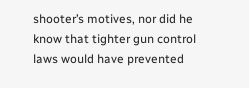shooter’s motives, nor did he know that tighter gun control laws would have prevented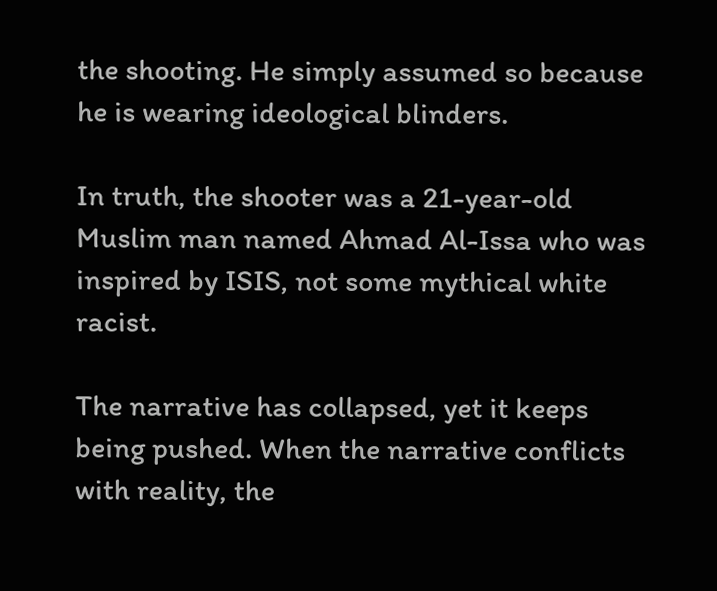the shooting. He simply assumed so because he is wearing ideological blinders.

In truth, the shooter was a 21-year-old Muslim man named Ahmad Al-Issa who was inspired by ISIS, not some mythical white racist.

The narrative has collapsed, yet it keeps being pushed. When the narrative conflicts with reality, the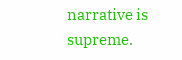narrative is supreme.